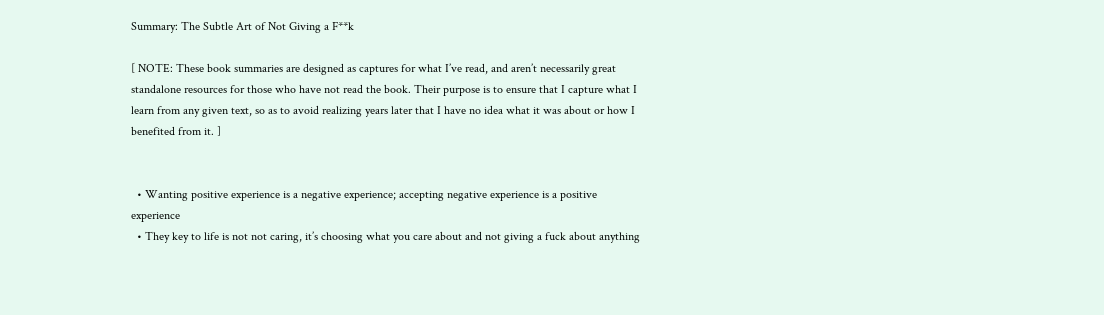Summary: The Subtle Art of Not Giving a F**k

[ NOTE: These book summaries are designed as captures for what I’ve read, and aren’t necessarily great standalone resources for those who have not read the book. Their purpose is to ensure that I capture what I learn from any given text, so as to avoid realizing years later that I have no idea what it was about or how I benefited from it. ]


  • Wanting positive experience is a negative experience; accepting negative experience is a positive experience
  • They key to life is not not caring, it’s choosing what you care about and not giving a fuck about anything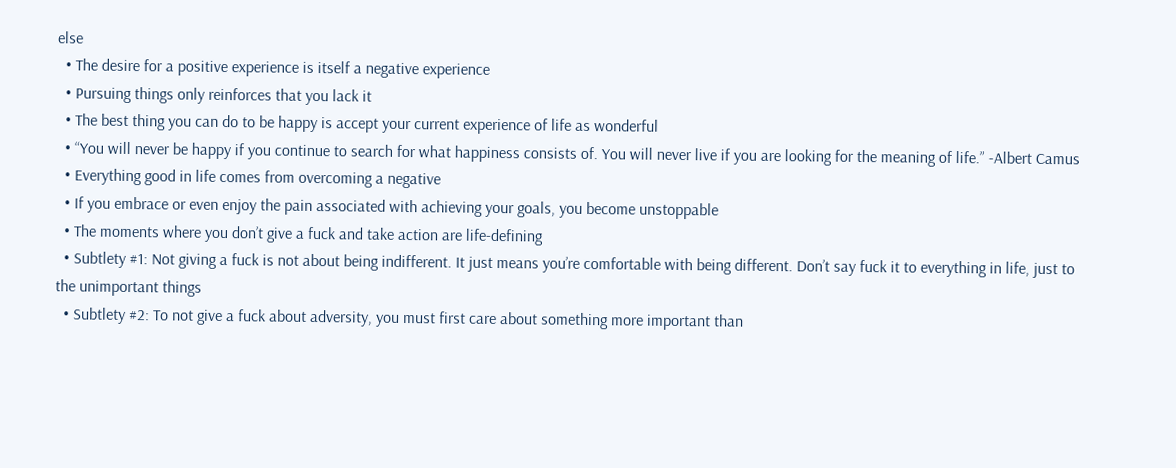else
  • The desire for a positive experience is itself a negative experience
  • Pursuing things only reinforces that you lack it
  • The best thing you can do to be happy is accept your current experience of life as wonderful
  • “You will never be happy if you continue to search for what happiness consists of. You will never live if you are looking for the meaning of life.” -Albert Camus
  • Everything good in life comes from overcoming a negative
  • If you embrace or even enjoy the pain associated with achieving your goals, you become unstoppable
  • The moments where you don’t give a fuck and take action are life-defining
  • Subtlety #1: Not giving a fuck is not about being indifferent. It just means you’re comfortable with being different. Don’t say fuck it to everything in life, just to the unimportant things
  • Subtlety #2: To not give a fuck about adversity, you must first care about something more important than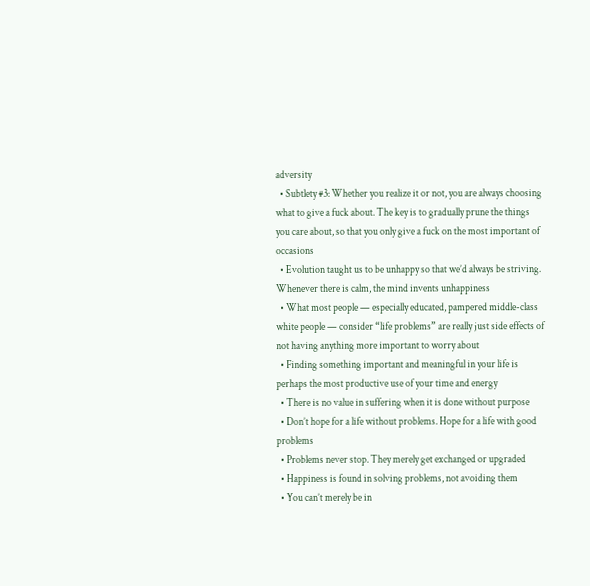adversity
  • Subtlety #3: Whether you realize it or not, you are always choosing what to give a fuck about. The key is to gradually prune the things you care about, so that you only give a fuck on the most important of occasions
  • Evolution taught us to be unhappy so that we’d always be striving. Whenever there is calm, the mind invents unhappiness
  • What most people — especially educated, pampered middle-class white people — consider “life problems” are really just side effects of not having anything more important to worry about
  • Finding something important and meaningful in your life is perhaps the most productive use of your time and energy
  • There is no value in suffering when it is done without purpose
  • Don’t hope for a life without problems. Hope for a life with good problems
  • Problems never stop. They merely get exchanged or upgraded
  • Happiness is found in solving problems, not avoiding them
  • You can’t merely be in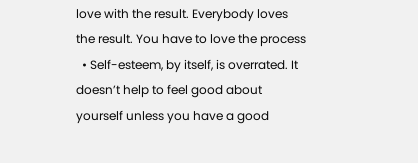love with the result. Everybody loves the result. You have to love the process
  • Self-esteem, by itself, is overrated. It doesn’t help to feel good about yourself unless you have a good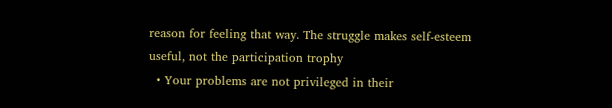reason for feeling that way. The struggle makes self-esteem useful, not the participation trophy
  • Your problems are not privileged in their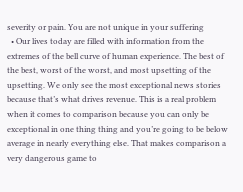severity or pain. You are not unique in your suffering
  • Our lives today are filled with information from the extremes of the bell curve of human experience. The best of the best, worst of the worst, and most upsetting of the upsetting. We only see the most exceptional news stories because that’s what drives revenue. This is a real problem when it comes to comparison because you can only be exceptional in one thing thing and you’re going to be below average in nearly everything else. That makes comparison a very dangerous game to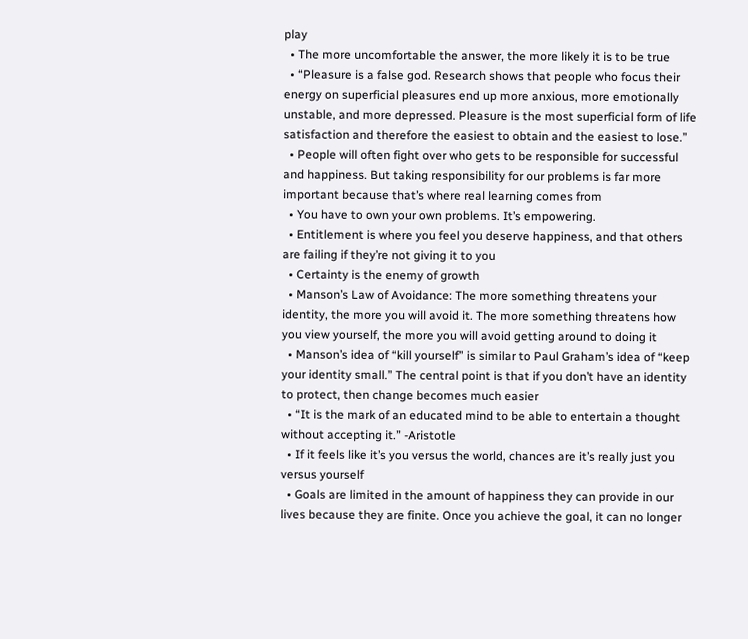play
  • The more uncomfortable the answer, the more likely it is to be true
  • “Pleasure is a false god. Research shows that people who focus their energy on superficial pleasures end up more anxious, more emotionally unstable, and more depressed. Pleasure is the most superficial form of life satisfaction and therefore the easiest to obtain and the easiest to lose.”
  • People will often fight over who gets to be responsible for successful and happiness. But taking responsibility for our problems is far more important because that’s where real learning comes from
  • You have to own your own problems. It’s empowering.
  • Entitlement is where you feel you deserve happiness, and that others are failing if they’re not giving it to you
  • Certainty is the enemy of growth
  • Manson’s Law of Avoidance: The more something threatens your identity, the more you will avoid it. The more something threatens how you view yourself, the more you will avoid getting around to doing it
  • Manson’s idea of “kill yourself” is similar to Paul Graham’s idea of “keep your identity small.” The central point is that if you don’t have an identity to protect, then change becomes much easier
  • “It is the mark of an educated mind to be able to entertain a thought without accepting it.” -Aristotle
  • If it feels like it’s you versus the world, chances are it’s really just you versus yourself
  • Goals are limited in the amount of happiness they can provide in our lives because they are finite. Once you achieve the goal, it can no longer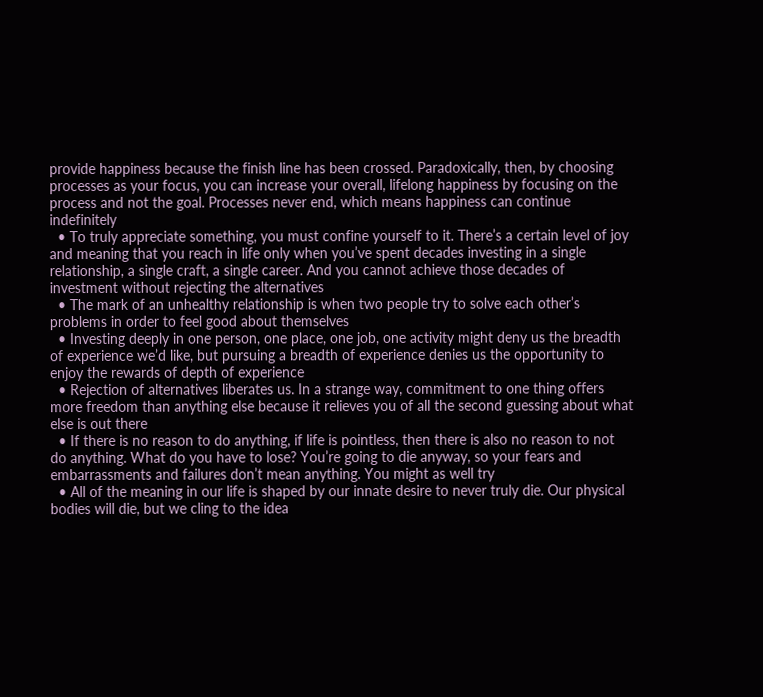provide happiness because the finish line has been crossed. Paradoxically, then, by choosing processes as your focus, you can increase your overall, lifelong happiness by focusing on the process and not the goal. Processes never end, which means happiness can continue indefinitely
  • To truly appreciate something, you must confine yourself to it. There’s a certain level of joy and meaning that you reach in life only when you’ve spent decades investing in a single relationship, a single craft, a single career. And you cannot achieve those decades of investment without rejecting the alternatives
  • The mark of an unhealthy relationship is when two people try to solve each other’s problems in order to feel good about themselves
  • Investing deeply in one person, one place, one job, one activity might deny us the breadth of experience we’d like, but pursuing a breadth of experience denies us the opportunity to enjoy the rewards of depth of experience
  • Rejection of alternatives liberates us. In a strange way, commitment to one thing offers more freedom than anything else because it relieves you of all the second guessing about what else is out there
  • If there is no reason to do anything, if life is pointless, then there is also no reason to not do anything. What do you have to lose? You’re going to die anyway, so your fears and embarrassments and failures don’t mean anything. You might as well try
  • All of the meaning in our life is shaped by our innate desire to never truly die. Our physical bodies will die, but we cling to the idea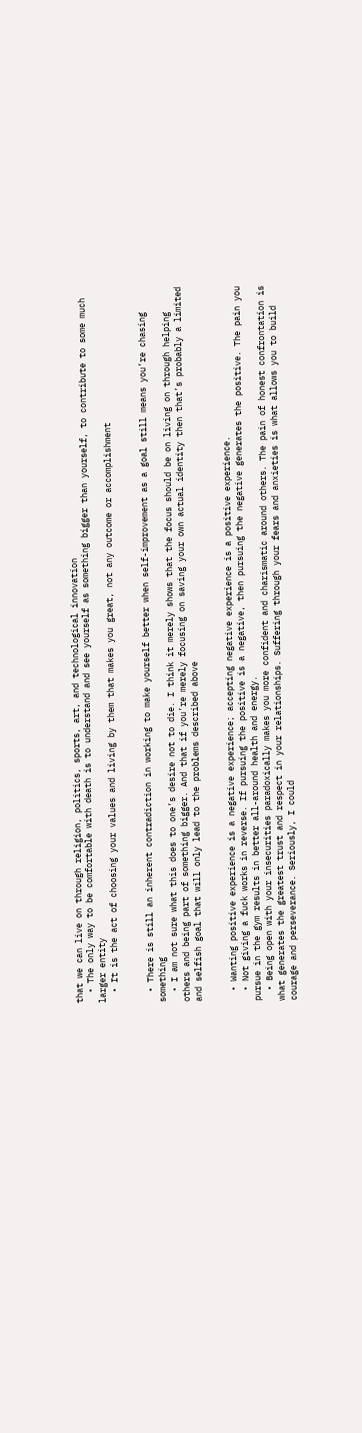that we can live on through religion, politics, sports, art, and technological innovation
  • The only way to be comfortable with death is to understand and see yourself as something bigger than yourself, to contribute to some much larger entity
  • It is the act of choosing your values and living by them that makes you great, not any outcome or accomplishment


  • There is still an inherent contradiction in working to make yourself better when self-improvement as a goal still means you’re chasing something
  • I am not sure what this does to one’s desire not to die. I think it merely shows that the focus should be on living on through helping others and being part of something bigger. And that if you’re merely focusing on saving your own actual identity then that’s probably a limited and selfish goal that will only lead to the problems described above


  • Wanting positive experience is a negative experience; accepting negative experience is a positive experience.
  • Not giving a fuck works in reverse. If pursuing the positive is a negative, then pursuing the negative generates the positive. The pain you pursue in the gym results in better all-around health and energy.
  • Being open with your insecurities paradoxically makes you more confident and charismatic around others. The pain of honest confrontation is what generates the greatest trust and respect in your relationships. Suffering through your fears and anxieties is what allows you to build courage and perseverance. Seriously, I could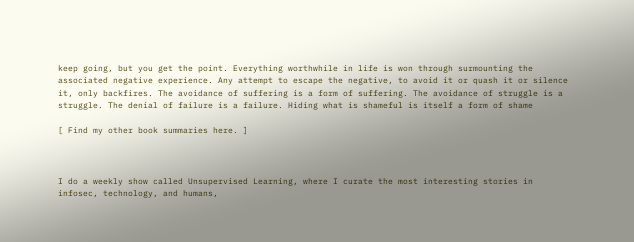keep going, but you get the point. Everything worthwhile in life is won through surmounting the associated negative experience. Any attempt to escape the negative, to avoid it or quash it or silence it, only backfires. The avoidance of suffering is a form of suffering. The avoidance of struggle is a struggle. The denial of failure is a failure. Hiding what is shameful is itself a form of shame

[ Find my other book summaries here. ]



I do a weekly show called Unsupervised Learning, where I curate the most interesting stories in infosec, technology, and humans,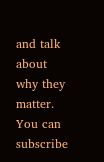and talk about why they matter. You can subscribe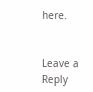here.


Leave a Reply